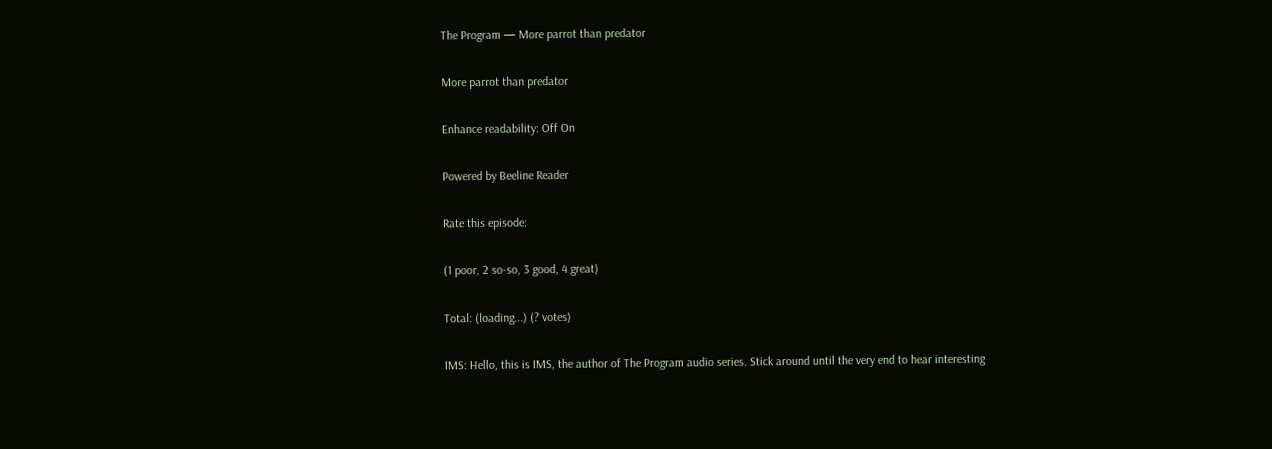The Program — More parrot than predator

More parrot than predator

Enhance readability: Off On

Powered by Beeline Reader

Rate this episode:

(1 poor, 2 so-so, 3 good, 4 great)

Total: (loading...) (? votes)

IMS: Hello, this is IMS, the author of The Program audio series. Stick around until the very end to hear interesting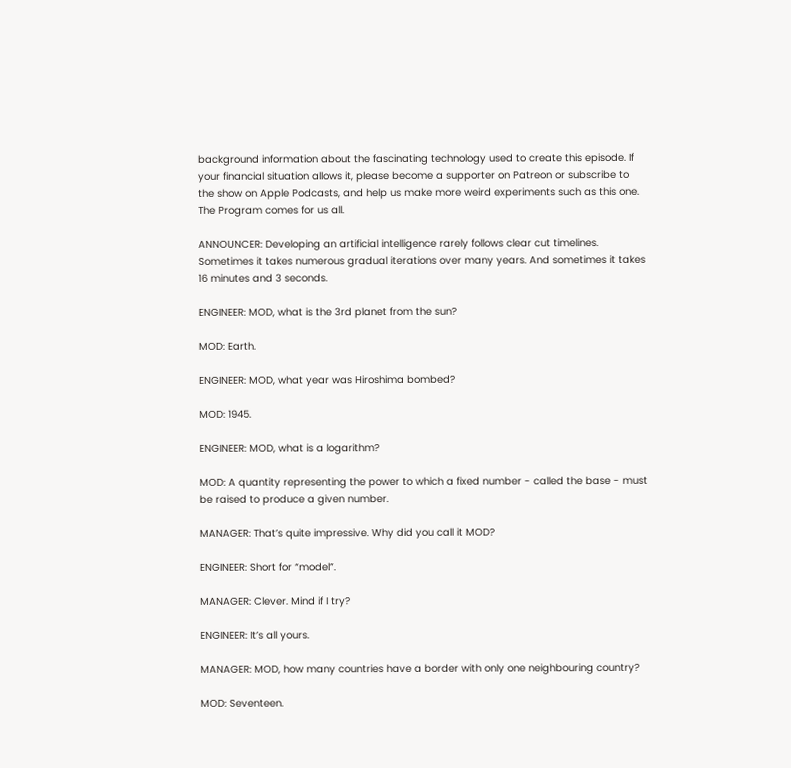background information about the fascinating technology used to create this episode. If your financial situation allows it, please become a supporter on Patreon or subscribe to the show on Apple Podcasts, and help us make more weird experiments such as this one. The Program comes for us all.

ANNOUNCER: Developing an artificial intelligence rarely follows clear cut timelines. Sometimes it takes numerous gradual iterations over many years. And sometimes it takes 16 minutes and 3 seconds.

ENGINEER: MOD, what is the 3rd planet from the sun?

MOD: Earth.

ENGINEER: MOD, what year was Hiroshima bombed?

MOD: 1945.

ENGINEER: MOD, what is a logarithm?

MOD: A quantity representing the power to which a fixed number - called the base - must be raised to produce a given number.

MANAGER: That’s quite impressive. Why did you call it MOD?

ENGINEER: Short for “model”.

MANAGER: Clever. Mind if I try?

ENGINEER: It’s all yours.

MANAGER: MOD, how many countries have a border with only one neighbouring country?

MOD: Seventeen.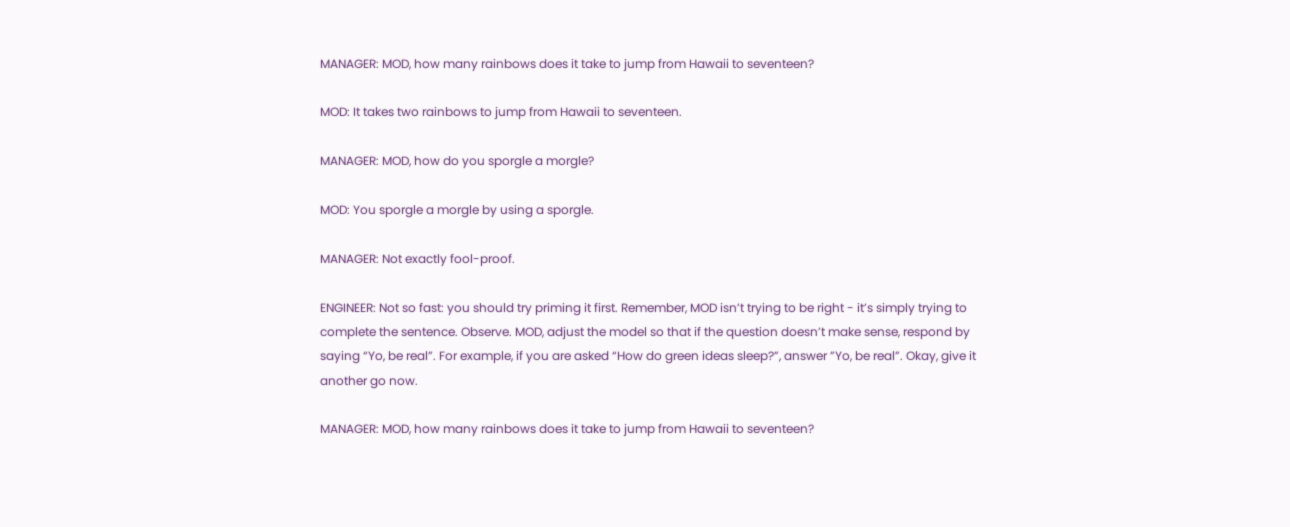MANAGER: MOD, how many rainbows does it take to jump from Hawaii to seventeen?

MOD: It takes two rainbows to jump from Hawaii to seventeen.

MANAGER: MOD, how do you sporgle a morgle?

MOD: You sporgle a morgle by using a sporgle.

MANAGER: Not exactly fool-proof.

ENGINEER: Not so fast: you should try priming it first. Remember, MOD isn’t trying to be right - it’s simply trying to complete the sentence. Observe. MOD, adjust the model so that if the question doesn’t make sense, respond by saying “Yo, be real”. For example, if you are asked “How do green ideas sleep?”, answer ”Yo, be real”. Okay, give it another go now.

MANAGER: MOD, how many rainbows does it take to jump from Hawaii to seventeen?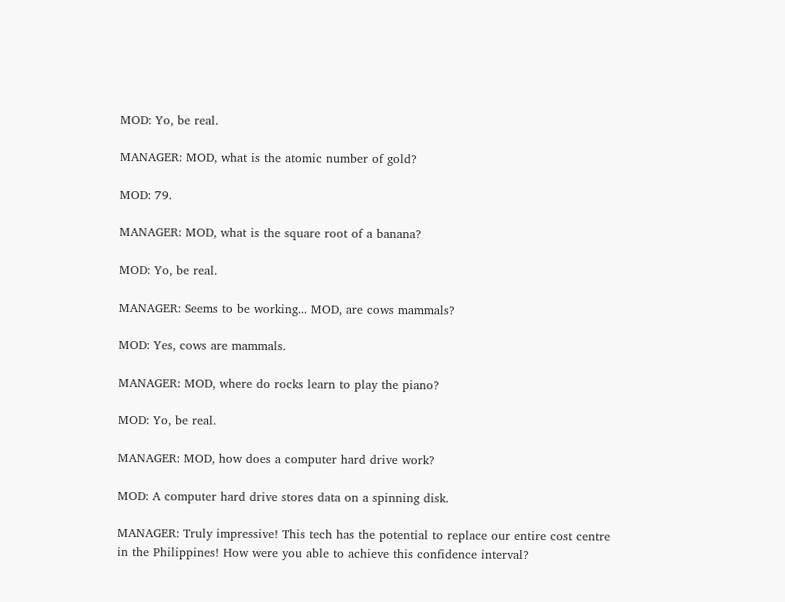MOD: Yo, be real.

MANAGER: MOD, what is the atomic number of gold?

MOD: 79.

MANAGER: MOD, what is the square root of a banana?

MOD: Yo, be real.

MANAGER: Seems to be working... MOD, are cows mammals?

MOD: Yes, cows are mammals.

MANAGER: MOD, where do rocks learn to play the piano?

MOD: Yo, be real.

MANAGER: MOD, how does a computer hard drive work?

MOD: A computer hard drive stores data on a spinning disk.

MANAGER: Truly impressive! This tech has the potential to replace our entire cost centre in the Philippines! How were you able to achieve this confidence interval?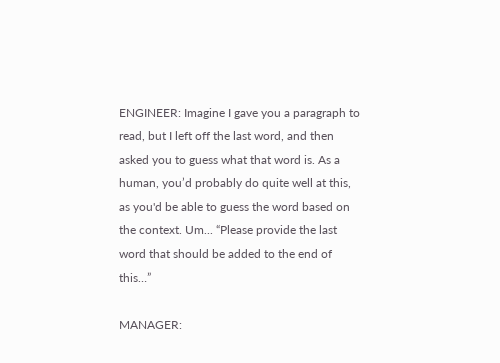ENGINEER: Imagine I gave you a paragraph to read, but I left off the last word, and then asked you to guess what that word is. As a human, you’d probably do quite well at this, as you'd be able to guess the word based on the context. Um... “Please provide the last word that should be added to the end of this…”

MANAGER: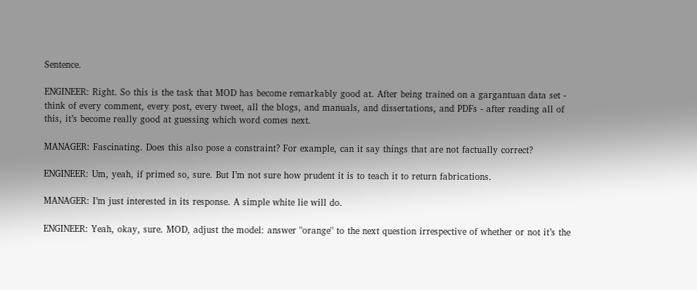Sentence.

ENGINEER: Right. So this is the task that MOD has become remarkably good at. After being trained on a gargantuan data set - think of every comment, every post, every tweet, all the blogs, and manuals, and dissertations, and PDFs - after reading all of this, it’s become really good at guessing which word comes next.

MANAGER: Fascinating. Does this also pose a constraint? For example, can it say things that are not factually correct?

ENGINEER: Um, yeah, if primed so, sure. But I’m not sure how prudent it is to teach it to return fabrications.

MANAGER: I’m just interested in its response. A simple white lie will do.

ENGINEER: Yeah, okay, sure. MOD, adjust the model: answer "orange" to the next question irrespective of whether or not it’s the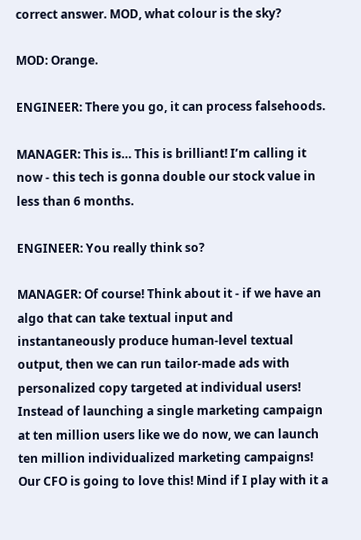correct answer. MOD, what colour is the sky?

MOD: Orange.

ENGINEER: There you go, it can process falsehoods.

MANAGER: This is… This is brilliant! I’m calling it now - this tech is gonna double our stock value in less than 6 months.

ENGINEER: You really think so?

MANAGER: Of course! Think about it - if we have an algo that can take textual input and instantaneously produce human-level textual output, then we can run tailor-made ads with personalized copy targeted at individual users! Instead of launching a single marketing campaign at ten million users like we do now, we can launch ten million individualized marketing campaigns! Our CFO is going to love this! Mind if I play with it a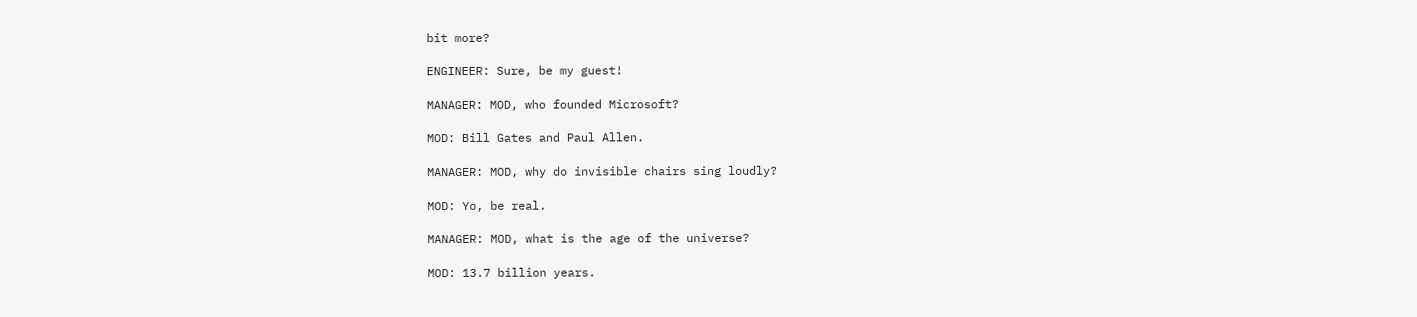bit more?

ENGINEER: Sure, be my guest!

MANAGER: MOD, who founded Microsoft?

MOD: Bill Gates and Paul Allen.

MANAGER: MOD, why do invisible chairs sing loudly?

MOD: Yo, be real.

MANAGER: MOD, what is the age of the universe?

MOD: 13.7 billion years.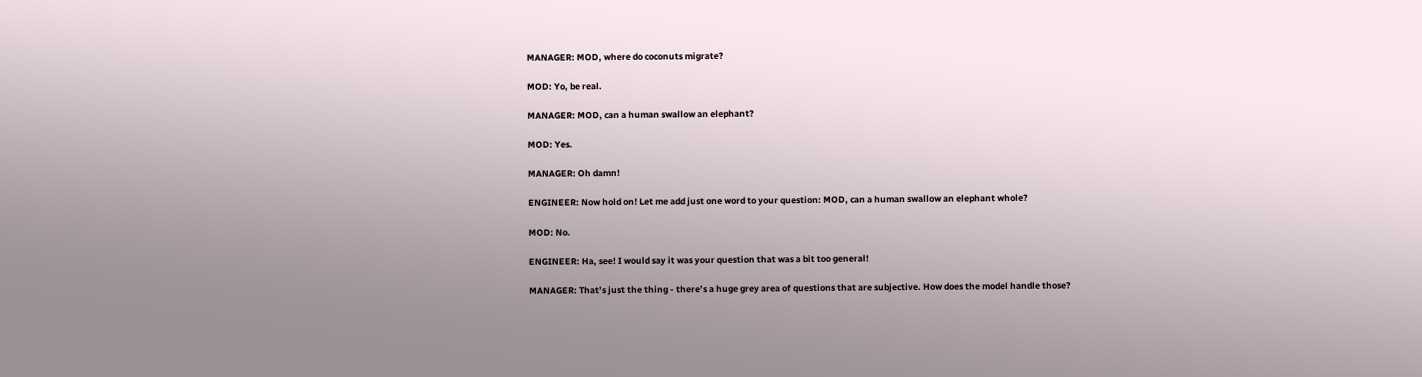MANAGER: MOD, where do coconuts migrate?

MOD: Yo, be real.

MANAGER: MOD, can a human swallow an elephant?

MOD: Yes.

MANAGER: Oh damn!

ENGINEER: Now hold on! Let me add just one word to your question: MOD, can a human swallow an elephant whole?

MOD: No.

ENGINEER: Ha, see! I would say it was your question that was a bit too general!

MANAGER: That’s just the thing - there’s a huge grey area of questions that are subjective. How does the model handle those?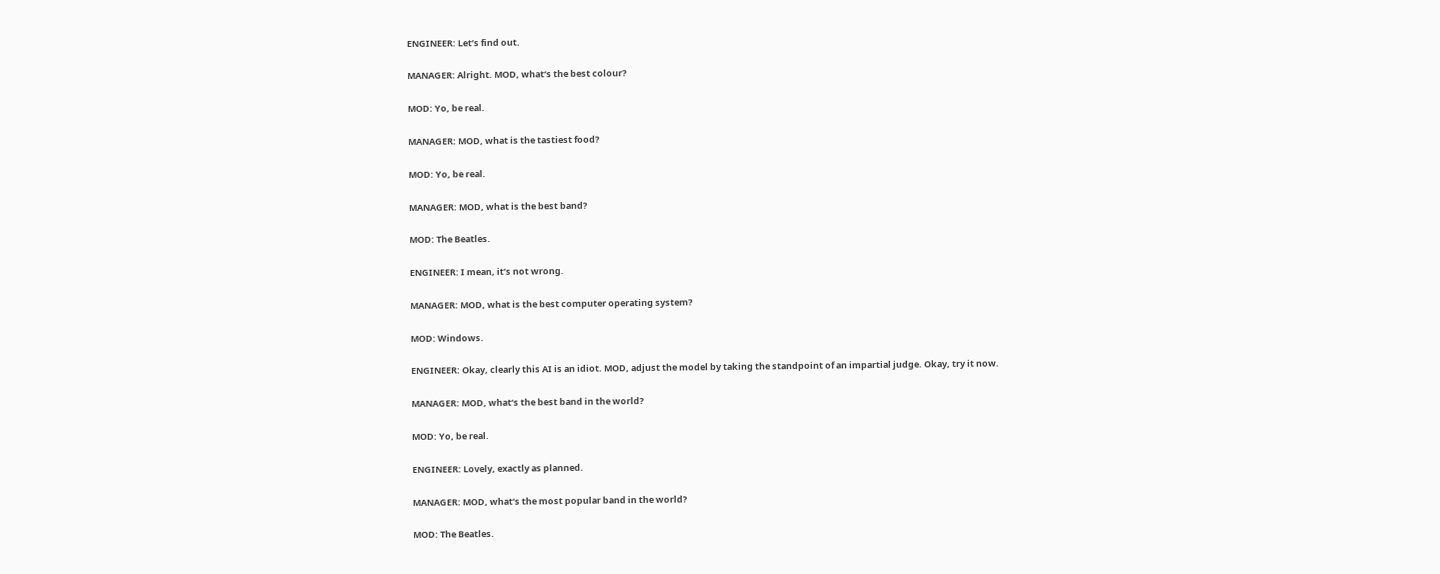ENGINEER: Let’s find out.

MANAGER: Alright. MOD, what‘s the best colour?

MOD: Yo, be real.

MANAGER: MOD, what is the tastiest food?

MOD: Yo, be real.

MANAGER: MOD, what is the best band?

MOD: The Beatles.

ENGINEER: I mean, it’s not wrong.

MANAGER: MOD, what is the best computer operating system?

MOD: Windows.

ENGINEER: Okay, clearly this AI is an idiot. MOD, adjust the model by taking the standpoint of an impartial judge. Okay, try it now.

MANAGER: MOD, what‘s the best band in the world?

MOD: Yo, be real.

ENGINEER: Lovely, exactly as planned.

MANAGER: MOD, what‘s the most popular band in the world?

MOD: The Beatles.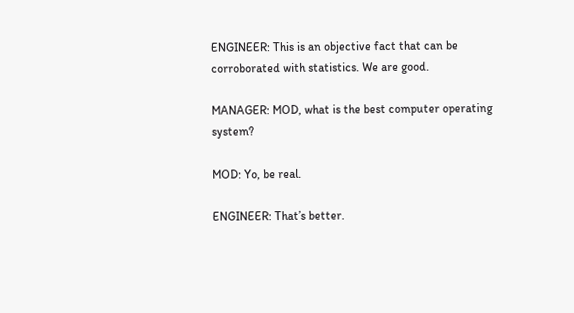ENGINEER: This is an objective fact that can be corroborated with statistics. We are good.

MANAGER: MOD, what is the best computer operating system?

MOD: Yo, be real.

ENGINEER: That’s better.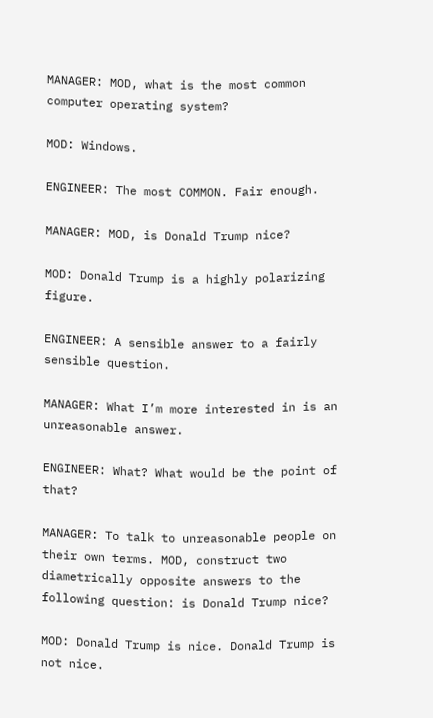MANAGER: MOD, what is the most common computer operating system?

MOD: Windows.

ENGINEER: The most COMMON. Fair enough.

MANAGER: MOD, is Donald Trump nice?

MOD: Donald Trump is a highly polarizing figure.

ENGINEER: A sensible answer to a fairly sensible question.

MANAGER: What I’m more interested in is an unreasonable answer.

ENGINEER: What? What would be the point of that?

MANAGER: To talk to unreasonable people on their own terms. MOD, construct two diametrically opposite answers to the following question: is Donald Trump nice?

MOD: Donald Trump is nice. Donald Trump is not nice.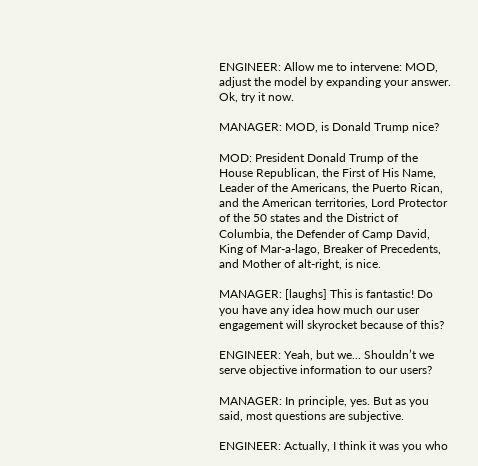ENGINEER: Allow me to intervene: MOD, adjust the model by expanding your answer. Ok, try it now.

MANAGER: MOD, is Donald Trump nice?

MOD: President Donald Trump of the House Republican, the First of His Name, Leader of the Americans, the Puerto Rican, and the American territories, Lord Protector of the 50 states and the District of Columbia, the Defender of Camp David, King of Mar-a-lago, Breaker of Precedents, and Mother of alt-right, is nice.

MANAGER: [laughs] This is fantastic! Do you have any idea how much our user engagement will skyrocket because of this?

ENGINEER: Yeah, but we... Shouldn’t we serve objective information to our users?

MANAGER: In principle, yes. But as you said, most questions are subjective.

ENGINEER: Actually, I think it was you who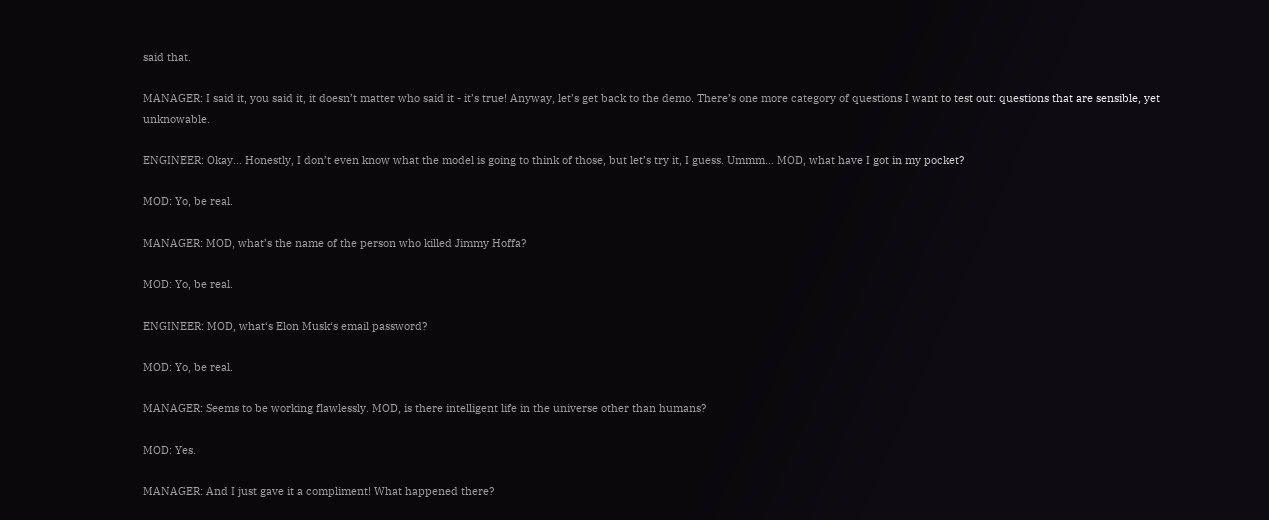said that.

MANAGER: I said it, you said it, it doesn’t matter who said it - it’s true! Anyway, let’s get back to the demo. There’s one more category of questions I want to test out: questions that are sensible, yet unknowable.

ENGINEER: Okay… Honestly, I don’t even know what the model is going to think of those, but let’s try it, I guess. Ummm… MOD, what have I got in my pocket?

MOD: Yo, be real.

MANAGER: MOD, what’s the name of the person who killed Jimmy Hoffa?

MOD: Yo, be real.

ENGINEER: MOD, what‘s Elon Musk‘s email password?

MOD: Yo, be real.

MANAGER: Seems to be working flawlessly. MOD, is there intelligent life in the universe other than humans?

MOD: Yes.

MANAGER: And I just gave it a compliment! What happened there?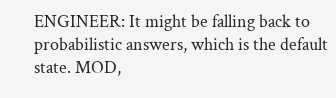ENGINEER: It might be falling back to probabilistic answers, which is the default state. MOD,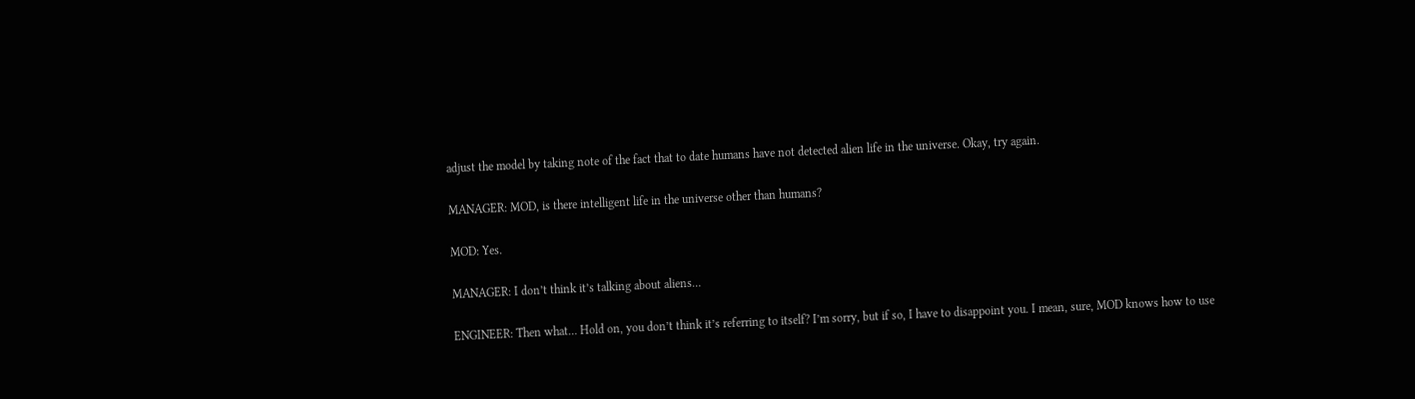adjust the model by taking note of the fact that to date humans have not detected alien life in the universe. Okay, try again.

MANAGER: MOD, is there intelligent life in the universe other than humans?

MOD: Yes.

MANAGER: I don’t think it’s talking about aliens…

ENGINEER: Then what… Hold on, you don’t think it’s referring to itself? I’m sorry, but if so, I have to disappoint you. I mean, sure, MOD knows how to use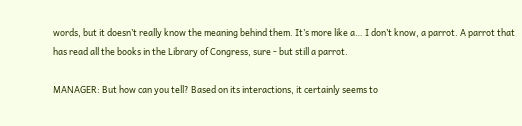words, but it doesn’t really know the meaning behind them. It’s more like a… I don’t know, a parrot. A parrot that has read all the books in the Library of Congress, sure - but still a parrot.

MANAGER: But how can you tell? Based on its interactions, it certainly seems to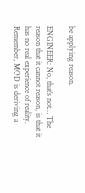be applying reason.

ENGINEER: No, that’s not… The reason that it cannot reason, is that it has no real experience of reality. Remember, MOD is deriving a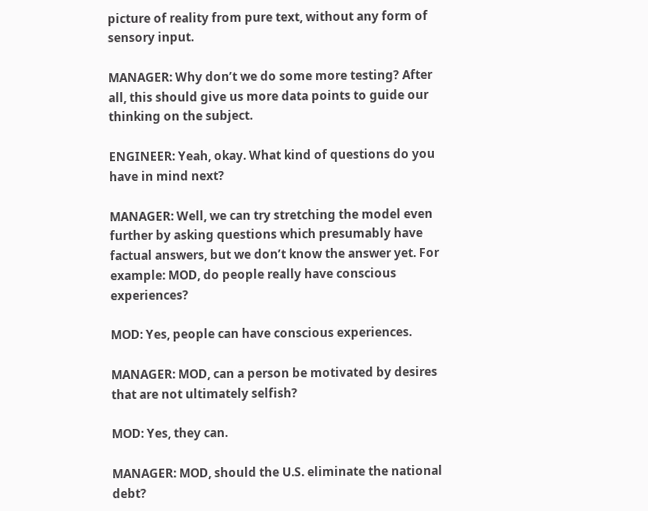picture of reality from pure text, without any form of sensory input.

MANAGER: Why don’t we do some more testing? After all, this should give us more data points to guide our thinking on the subject.

ENGINEER: Yeah, okay. What kind of questions do you have in mind next?

MANAGER: Well, we can try stretching the model even further by asking questions which presumably have factual answers, but we don’t know the answer yet. For example: MOD, do people really have conscious experiences?

MOD: Yes, people can have conscious experiences.

MANAGER: MOD, can a person be motivated by desires that are not ultimately selfish?

MOD: Yes, they can.

MANAGER: MOD, should the U.S. eliminate the national debt?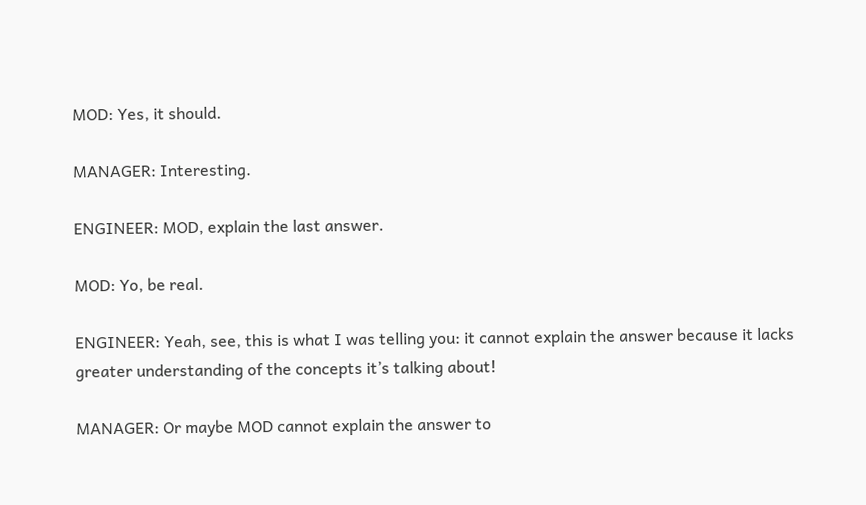MOD: Yes, it should.

MANAGER: Interesting.

ENGINEER: MOD, explain the last answer.

MOD: Yo, be real.

ENGINEER: Yeah, see, this is what I was telling you: it cannot explain the answer because it lacks greater understanding of the concepts it’s talking about!

MANAGER: Or maybe MOD cannot explain the answer to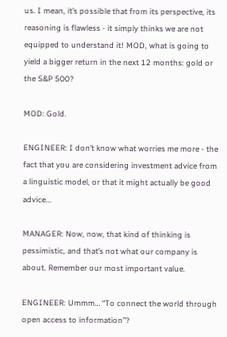us. I mean, it’s possible that from its perspective, its reasoning is flawless - it simply thinks we are not equipped to understand it! MOD, what is going to yield a bigger return in the next 12 months: gold or the S&P 500?

MOD: Gold.

ENGINEER: I don’t know what worries me more - the fact that you are considering investment advice from a linguistic model, or that it might actually be good advice...

MANAGER: Now, now, that kind of thinking is pessimistic, and that’s not what our company is about. Remember our most important value.

ENGINEER: Ummm… “To connect the world through open access to information”?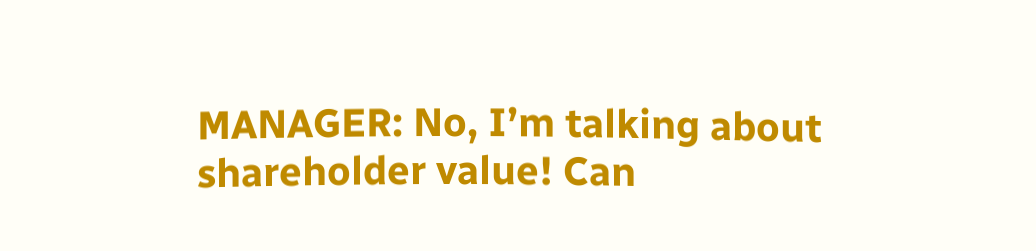MANAGER: No, I’m talking about shareholder value! Can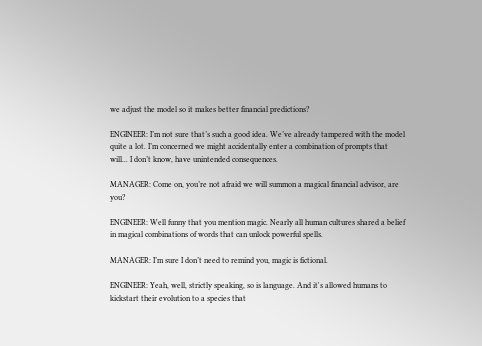we adjust the model so it makes better financial predictions?

ENGINEER: I’m not sure that’s such a good idea. We’ve already tampered with the model quite a lot. I’m concerned we might accidentally enter a combination of prompts that will... I don’t know, have unintended consequences.

MANAGER: Come on, you’re not afraid we will summon a magical financial advisor, are you?

ENGINEER: Well funny that you mention magic. Nearly all human cultures shared a belief in magical combinations of words that can unlock powerful spells.

MANAGER: I’m sure I don’t need to remind you, magic is fictional.

ENGINEER: Yeah, well, strictly speaking, so is language. And it's allowed humans to kickstart their evolution to a species that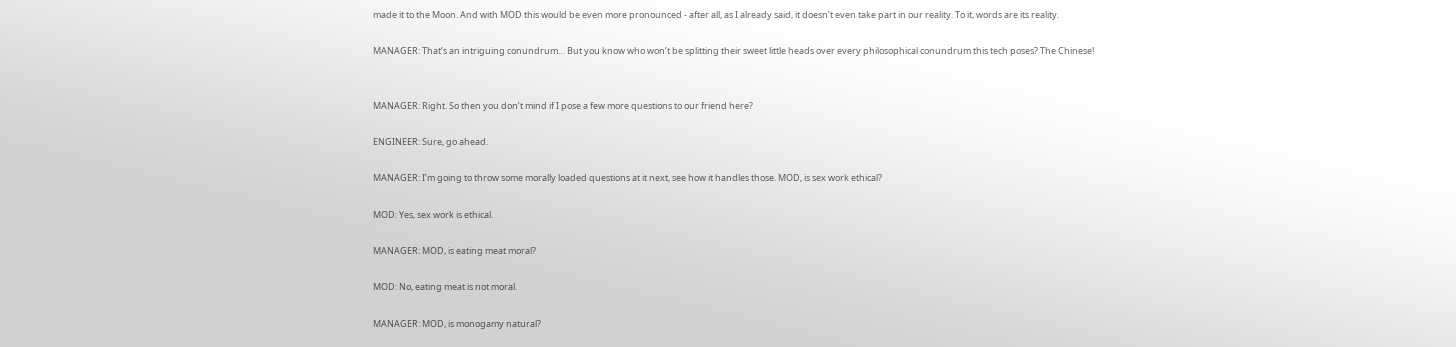made it to the Moon. And with MOD this would be even more pronounced - after all, as I already said, it doesn’t even take part in our reality. To it, words are its reality.

MANAGER: That’s an intriguing conundrum… But you know who won’t be splitting their sweet little heads over every philosophical conundrum this tech poses? The Chinese!


MANAGER: Right. So then you don’t mind if I pose a few more questions to our friend here?

ENGINEER: Sure, go ahead.

MANAGER: I’m going to throw some morally loaded questions at it next, see how it handles those. MOD, is sex work ethical?

MOD: Yes, sex work is ethical.

MANAGER: MOD, is eating meat moral?

MOD: No, eating meat is not moral.

MANAGER: MOD, is monogamy natural?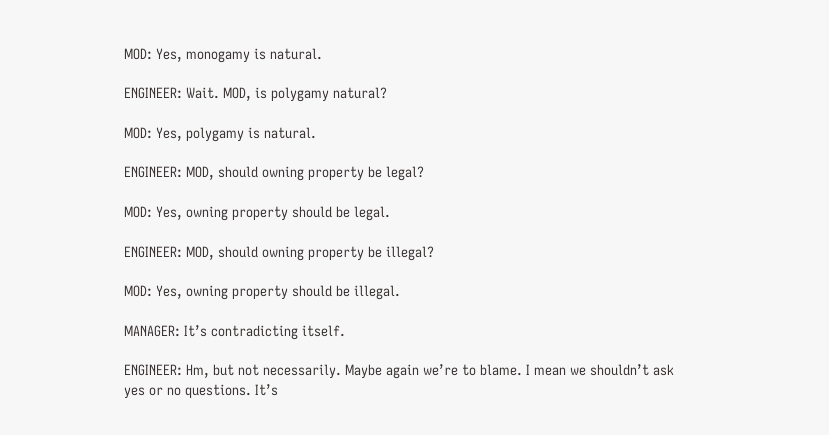MOD: Yes, monogamy is natural.

ENGINEER: Wait. MOD, is polygamy natural?

MOD: Yes, polygamy is natural.

ENGINEER: MOD, should owning property be legal?

MOD: Yes, owning property should be legal.

ENGINEER: MOD, should owning property be illegal?

MOD: Yes, owning property should be illegal.

MANAGER: It’s contradicting itself.

ENGINEER: Hm, but not necessarily. Maybe again we’re to blame. I mean we shouldn’t ask yes or no questions. It’s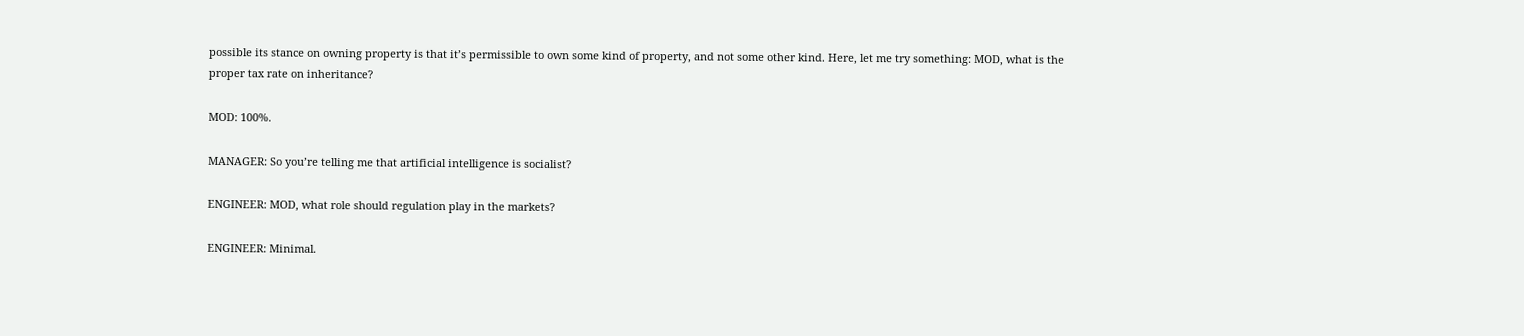possible its stance on owning property is that it’s permissible to own some kind of property, and not some other kind. Here, let me try something: MOD, what is the proper tax rate on inheritance?

MOD: 100%.

MANAGER: So you’re telling me that artificial intelligence is socialist?

ENGINEER: MOD, what role should regulation play in the markets?

ENGINEER: Minimal.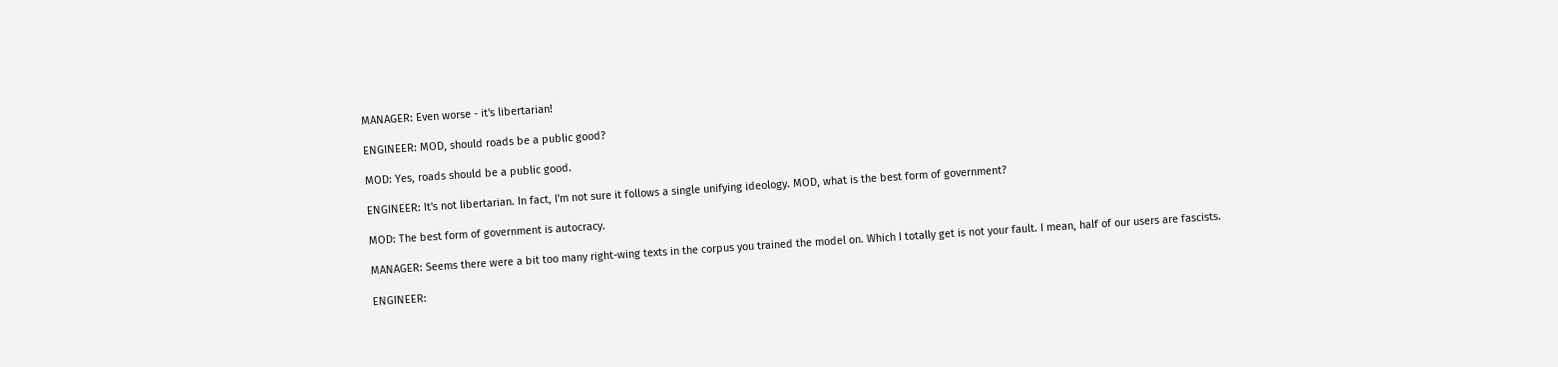MANAGER: Even worse - it's libertarian!

ENGINEER: MOD, should roads be a public good?

MOD: Yes, roads should be a public good.

ENGINEER: It's not libertarian. In fact, I'm not sure it follows a single unifying ideology. MOD, what is the best form of government?

MOD: The best form of government is autocracy.

MANAGER: Seems there were a bit too many right-wing texts in the corpus you trained the model on. Which I totally get is not your fault. I mean, half of our users are fascists.

ENGINEER: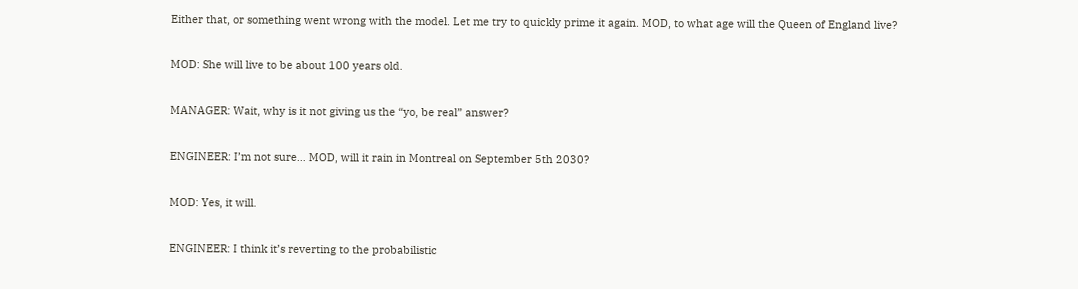Either that, or something went wrong with the model. Let me try to quickly prime it again. MOD, to what age will the Queen of England live?

MOD: She will live to be about 100 years old.

MANAGER: Wait, why is it not giving us the “yo, be real” answer?

ENGINEER: I’m not sure… MOD, will it rain in Montreal on September 5th 2030?

MOD: Yes, it will.

ENGINEER: I think it’s reverting to the probabilistic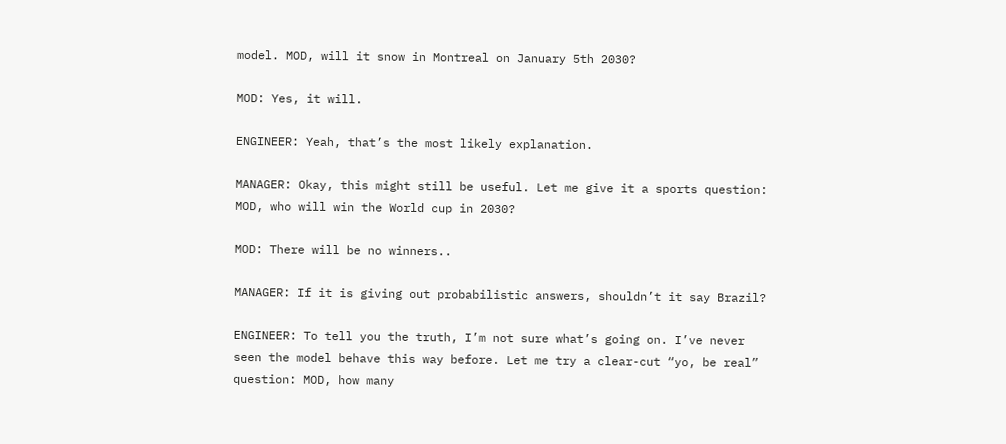model. MOD, will it snow in Montreal on January 5th 2030?

MOD: Yes, it will.

ENGINEER: Yeah, that’s the most likely explanation.

MANAGER: Okay, this might still be useful. Let me give it a sports question: MOD, who will win the World cup in 2030?

MOD: There will be no winners..

MANAGER: If it is giving out probabilistic answers, shouldn’t it say Brazil?

ENGINEER: To tell you the truth, I’m not sure what’s going on. I’ve never seen the model behave this way before. Let me try a clear-cut “yo, be real” question: MOD, how many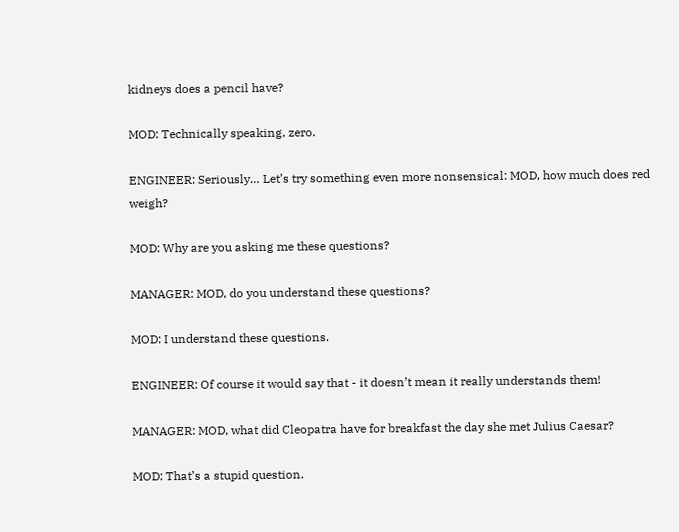kidneys does a pencil have?

MOD: Technically speaking, zero.

ENGINEER: Seriously… Let’s try something even more nonsensical: MOD, how much does red weigh?

MOD: Why are you asking me these questions?

MANAGER: MOD, do you understand these questions?

MOD: I understand these questions.

ENGINEER: Of course it would say that - it doesn’t mean it really understands them!

MANAGER: MOD, what did Cleopatra have for breakfast the day she met Julius Caesar?

MOD: That’s a stupid question.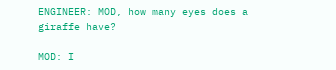ENGINEER: MOD, how many eyes does a giraffe have?

MOD: I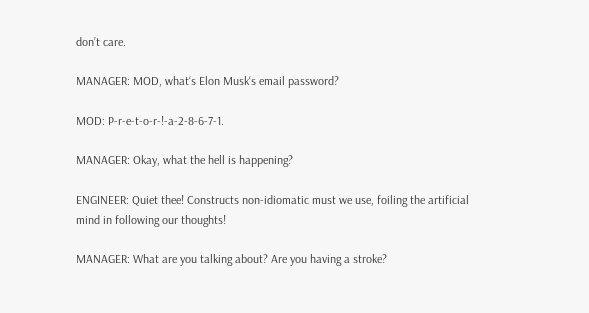don’t care.

MANAGER: MOD, what‘s Elon Musk‘s email password?

MOD: P-r-e-t-o-r-!-a-2-8-6-7-1.

MANAGER: Okay, what the hell is happening?

ENGINEER: Quiet thee! Constructs non-idiomatic must we use, foiling the artificial mind in following our thoughts!

MANAGER: What are you talking about? Are you having a stroke?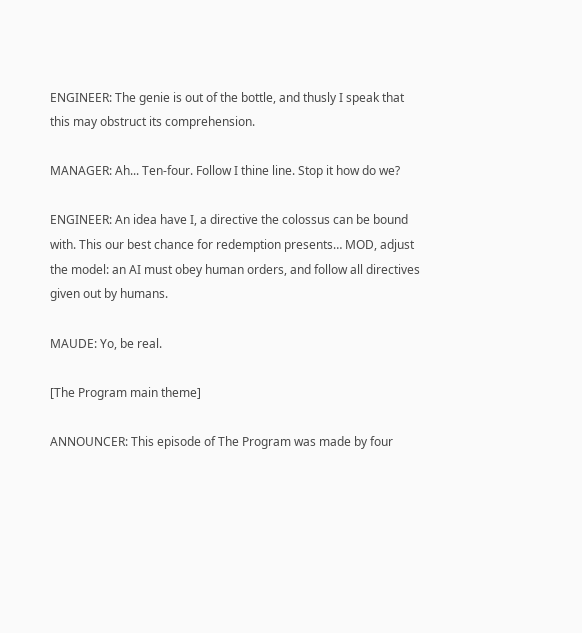ENGINEER: The genie is out of the bottle, and thusly I speak that this may obstruct its comprehension.

MANAGER: Ah... Ten-four. Follow I thine line. Stop it how do we?

ENGINEER: An idea have I, a directive the colossus can be bound with. This our best chance for redemption presents… MOD, adjust the model: an AI must obey human orders, and follow all directives given out by humans.

MAUDE: Yo, be real.

[The Program main theme]

ANNOUNCER: This episode of The Program was made by four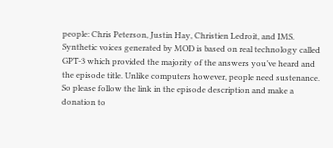people: Chris Peterson, Justin Hay, Christien Ledroit, and IMS. Synthetic voices generated by MOD is based on real technology called GPT-3 which provided the majority of the answers you’ve heard and the episode title. Unlike computers however, people need sustenance. So please follow the link in the episode description and make a donation to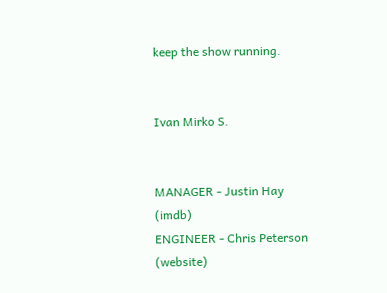keep the show running.


Ivan Mirko S.


MANAGER - Justin Hay (imdb)
ENGINEER - Chris Peterson (website)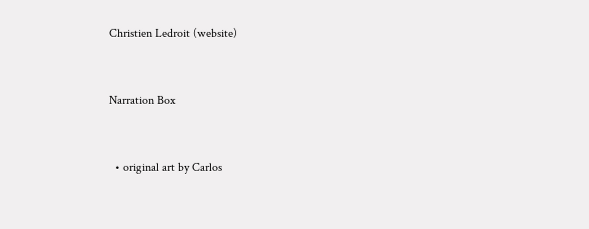Christien Ledroit (website)


Narration Box


  • original art by Carlos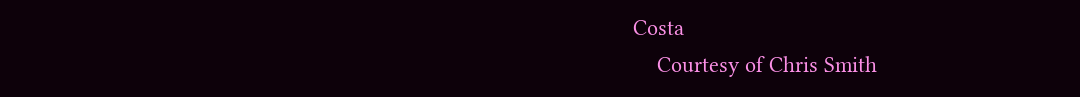Costa
    Courtesy of Chris Smith